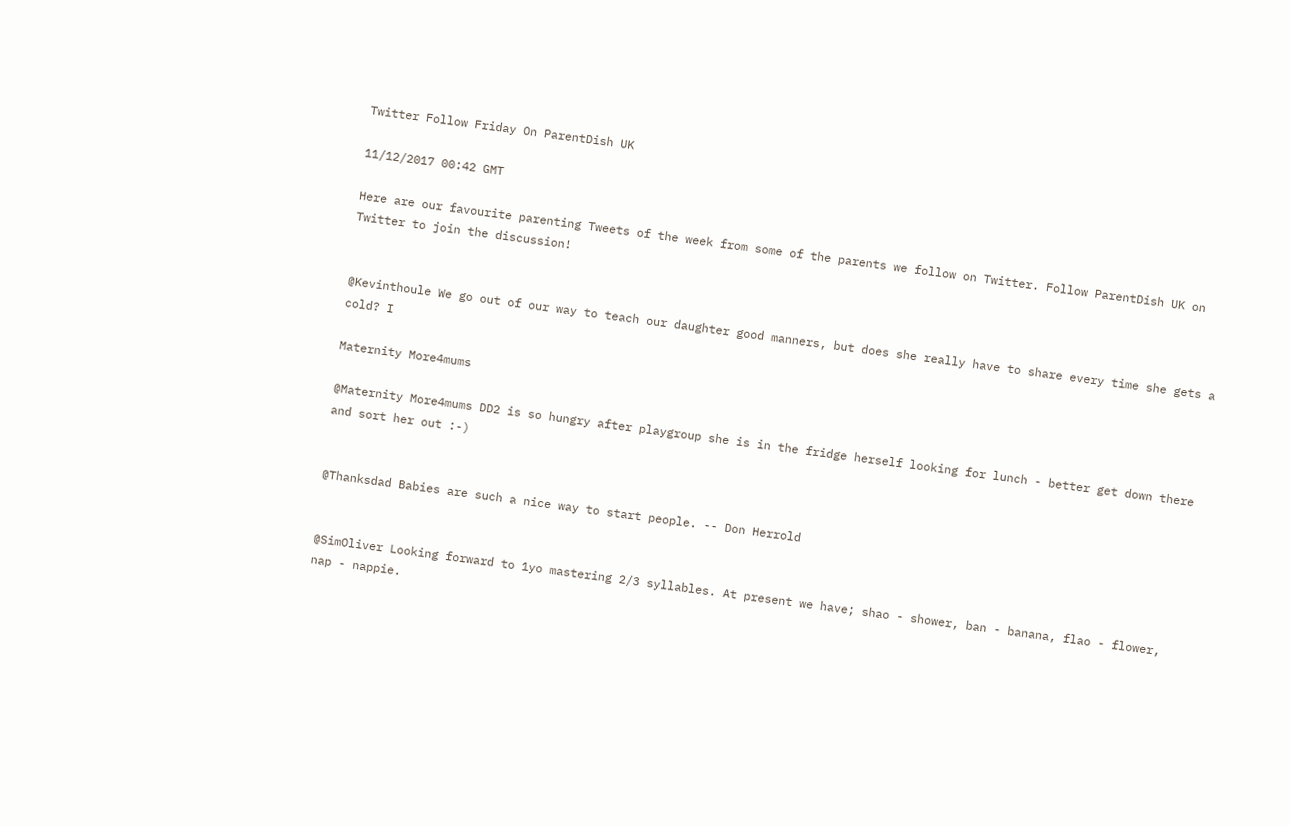Twitter Follow Friday On ParentDish UK

11/12/2017 00:42 GMT

Here are our favourite parenting Tweets of the week from some of the parents we follow on Twitter. Follow ParentDish UK on Twitter to join the discussion!


@Kevinthoule We go out of our way to teach our daughter good manners, but does she really have to share every time she gets a cold? I

Maternity More4mums

@Maternity More4mums DD2 is so hungry after playgroup she is in the fridge herself looking for lunch - better get down there and sort her out :-)


@Thanksdad Babies are such a nice way to start people. -- Don Herrold


@SimOliver Looking forward to 1yo mastering 2/3 syllables. At present we have; shao - shower, ban - banana, flao - flower, nap - nappie.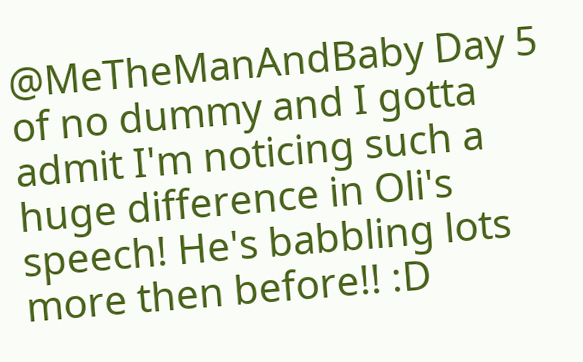@MeTheManAndBaby Day 5 of no dummy and I gotta admit I'm noticing such a huge difference in Oli's speech! He's babbling lots more then before!! :D